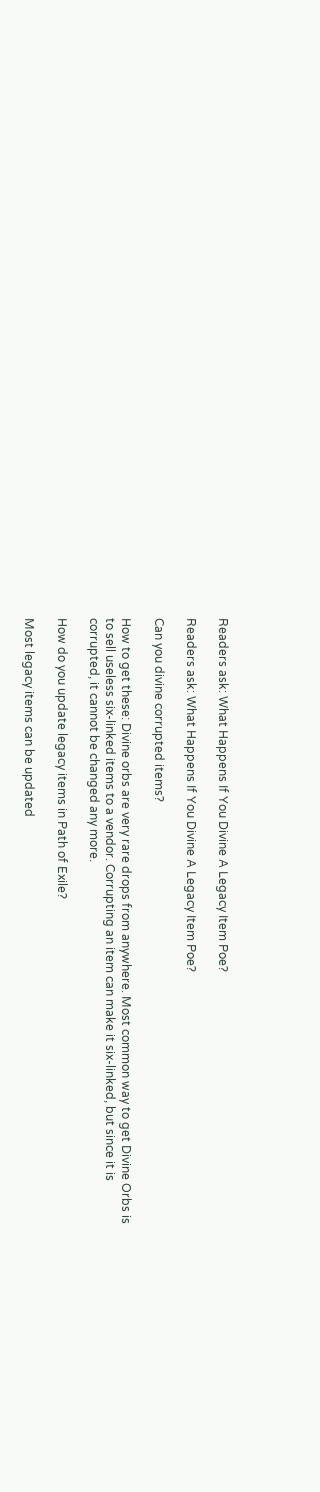Readers ask: What Happens If You Divine A Legacy Item Poe?

Readers ask: What Happens If You Divine A Legacy Item Poe?

Can you divine corrupted items?

How to get these: Divine orbs are very rare drops from anywhere. Most common way to get Divine Orbs is to sell useless six-linked items to a vendor. Corrupting an item can make it six-linked, but since it is corrupted, it cannot be changed any more.

How do you update legacy items in Path of Exile?

Most legacy items can be updated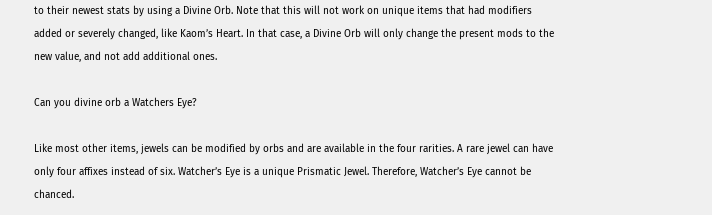to their newest stats by using a Divine Orb. Note that this will not work on unique items that had modifiers added or severely changed, like Kaom’s Heart. In that case, a Divine Orb will only change the present mods to the new value, and not add additional ones.

Can you divine orb a Watchers Eye?

Like most other items, jewels can be modified by orbs and are available in the four rarities. A rare jewel can have only four affixes instead of six. Watcher’s Eye is a unique Prismatic Jewel. Therefore, Watcher’s Eye cannot be chanced.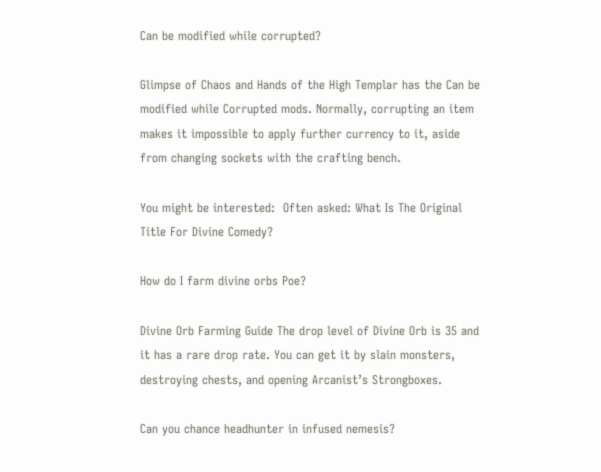Can be modified while corrupted?

Glimpse of Chaos and Hands of the High Templar has the Can be modified while Corrupted mods. Normally, corrupting an item makes it impossible to apply further currency to it, aside from changing sockets with the crafting bench.

You might be interested:  Often asked: What Is The Original Title For Divine Comedy?

How do I farm divine orbs Poe?

Divine Orb Farming Guide The drop level of Divine Orb is 35 and it has a rare drop rate. You can get it by slain monsters, destroying chests, and opening Arcanist’s Strongboxes.

Can you chance headhunter in infused nemesis?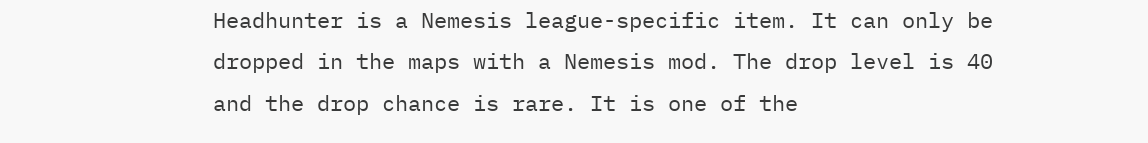Headhunter is a Nemesis league-specific item. It can only be dropped in the maps with a Nemesis mod. The drop level is 40 and the drop chance is rare. It is one of the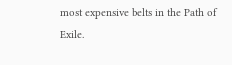most expensive belts in the Path of Exile.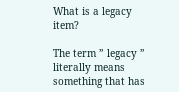What is a legacy item?

The term ” legacy ” literally means something that has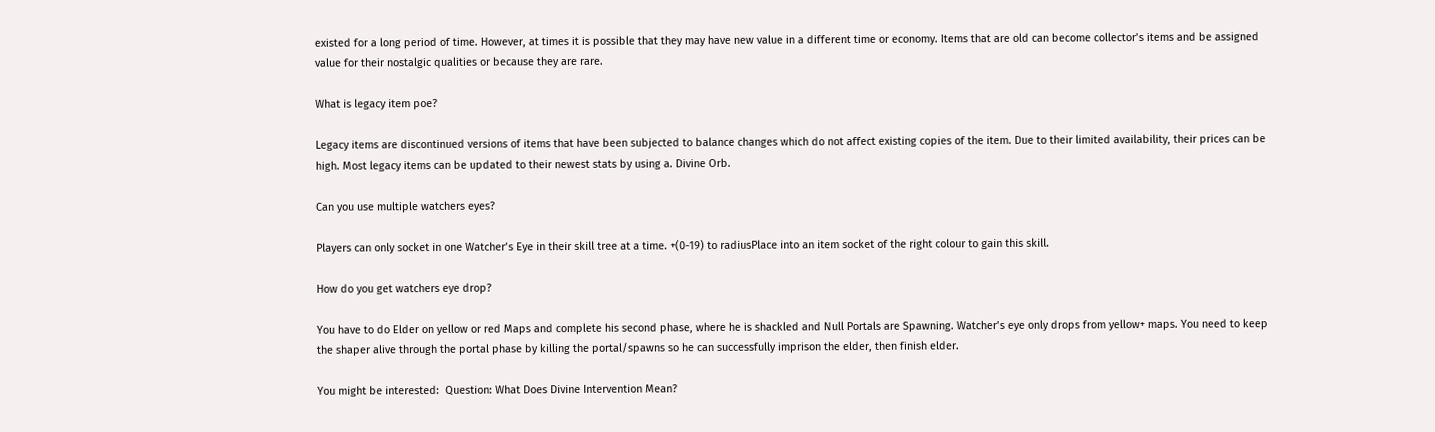existed for a long period of time. However, at times it is possible that they may have new value in a different time or economy. Items that are old can become collector’s items and be assigned value for their nostalgic qualities or because they are rare.

What is legacy item poe?

Legacy items are discontinued versions of items that have been subjected to balance changes which do not affect existing copies of the item. Due to their limited availability, their prices can be high. Most legacy items can be updated to their newest stats by using a. Divine Orb.

Can you use multiple watchers eyes?

Players can only socket in one Watcher’s Eye in their skill tree at a time. +(0-19) to radiusPlace into an item socket of the right colour to gain this skill.

How do you get watchers eye drop?

You have to do Elder on yellow or red Maps and complete his second phase, where he is shackled and Null Portals are Spawning. Watcher’s eye only drops from yellow+ maps. You need to keep the shaper alive through the portal phase by killing the portal/spawns so he can successfully imprison the elder, then finish elder.

You might be interested:  Question: What Does Divine Intervention Mean?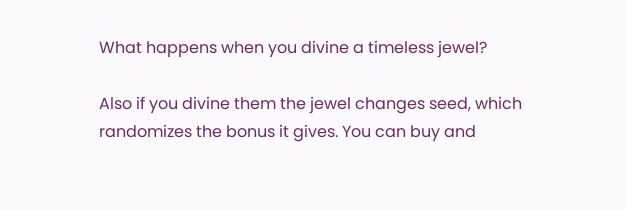What happens when you divine a timeless jewel?

Also if you divine them the jewel changes seed, which randomizes the bonus it gives. You can buy and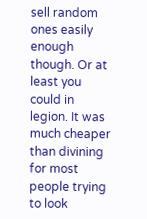sell random ones easily enough though. Or at least you could in legion. It was much cheaper than divining for most people trying to look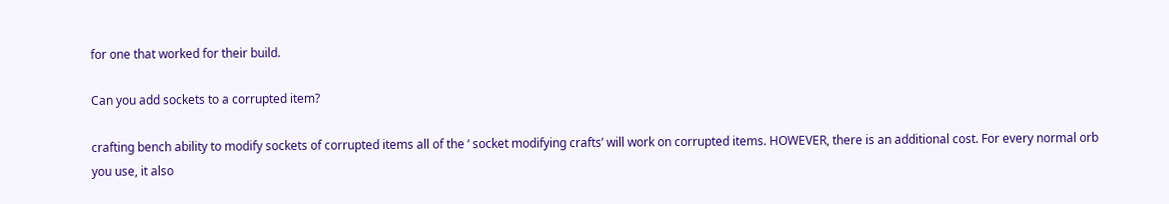for one that worked for their build.

Can you add sockets to a corrupted item?

crafting bench ability to modify sockets of corrupted items all of the ‘ socket modifying crafts’ will work on corrupted items. HOWEVER, there is an additional cost. For every normal orb you use, it also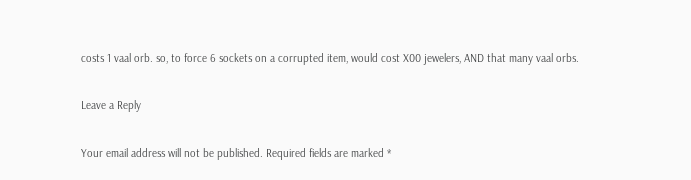costs 1 vaal orb. so, to force 6 sockets on a corrupted item, would cost X00 jewelers, AND that many vaal orbs.

Leave a Reply

Your email address will not be published. Required fields are marked *